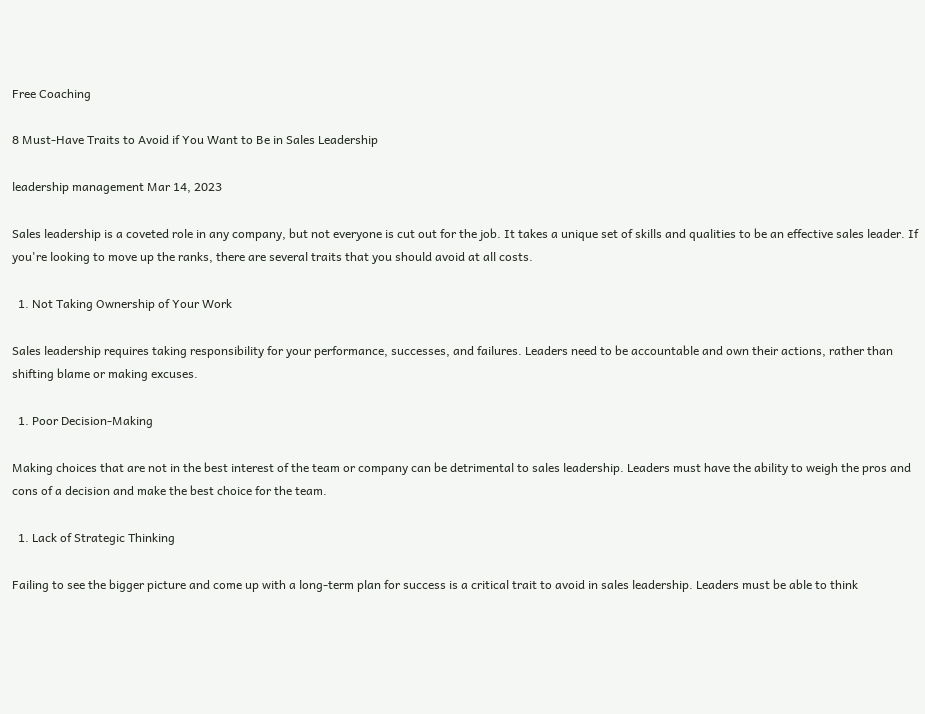Free Coaching

8 Must-Have Traits to Avoid if You Want to Be in Sales Leadership

leadership management Mar 14, 2023

Sales leadership is a coveted role in any company, but not everyone is cut out for the job. It takes a unique set of skills and qualities to be an effective sales leader. If you're looking to move up the ranks, there are several traits that you should avoid at all costs.

  1. Not Taking Ownership of Your Work

Sales leadership requires taking responsibility for your performance, successes, and failures. Leaders need to be accountable and own their actions, rather than shifting blame or making excuses.

  1. Poor Decision-Making

Making choices that are not in the best interest of the team or company can be detrimental to sales leadership. Leaders must have the ability to weigh the pros and cons of a decision and make the best choice for the team.

  1. Lack of Strategic Thinking

Failing to see the bigger picture and come up with a long-term plan for success is a critical trait to avoid in sales leadership. Leaders must be able to think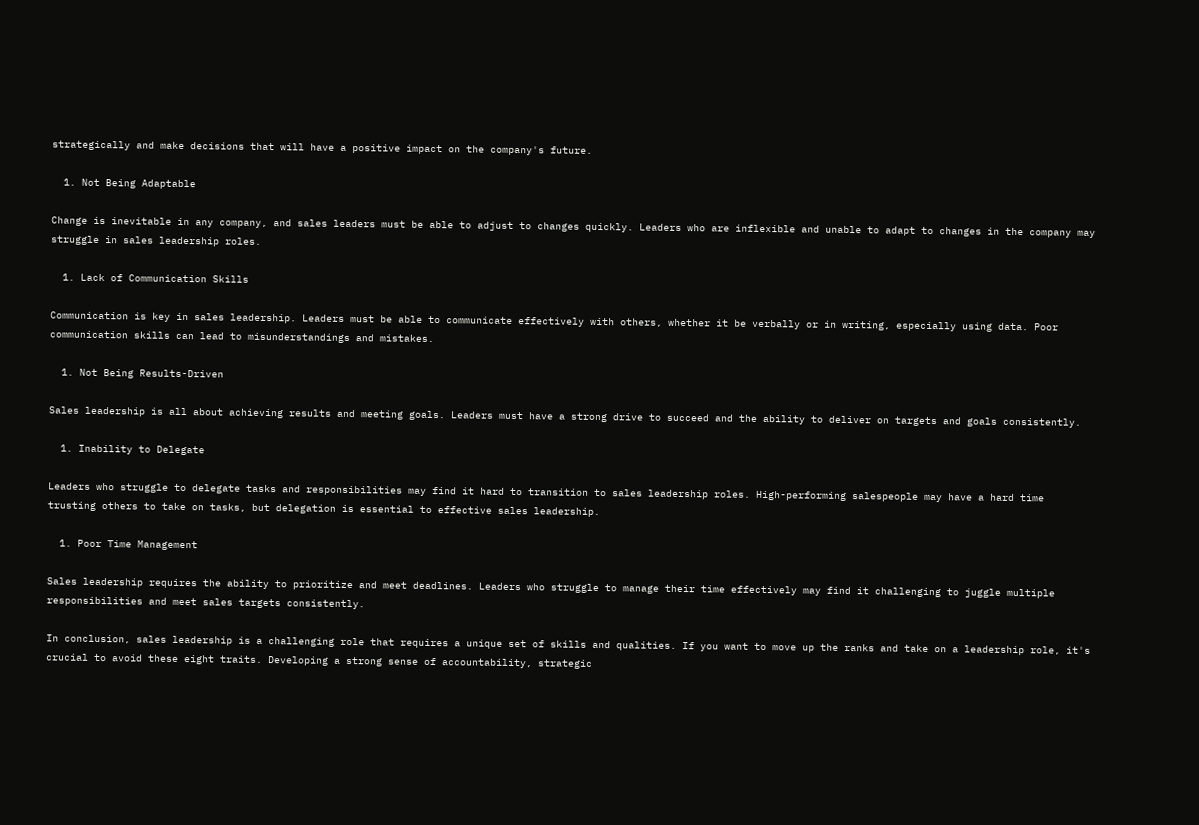strategically and make decisions that will have a positive impact on the company's future.

  1. Not Being Adaptable

Change is inevitable in any company, and sales leaders must be able to adjust to changes quickly. Leaders who are inflexible and unable to adapt to changes in the company may struggle in sales leadership roles.

  1. Lack of Communication Skills

Communication is key in sales leadership. Leaders must be able to communicate effectively with others, whether it be verbally or in writing, especially using data. Poor communication skills can lead to misunderstandings and mistakes.

  1. Not Being Results-Driven

Sales leadership is all about achieving results and meeting goals. Leaders must have a strong drive to succeed and the ability to deliver on targets and goals consistently.

  1. Inability to Delegate

Leaders who struggle to delegate tasks and responsibilities may find it hard to transition to sales leadership roles. High-performing salespeople may have a hard time trusting others to take on tasks, but delegation is essential to effective sales leadership.

  1. Poor Time Management

Sales leadership requires the ability to prioritize and meet deadlines. Leaders who struggle to manage their time effectively may find it challenging to juggle multiple responsibilities and meet sales targets consistently.

In conclusion, sales leadership is a challenging role that requires a unique set of skills and qualities. If you want to move up the ranks and take on a leadership role, it's crucial to avoid these eight traits. Developing a strong sense of accountability, strategic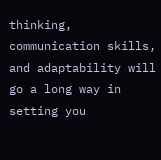thinking, communication skills, and adaptability will go a long way in setting you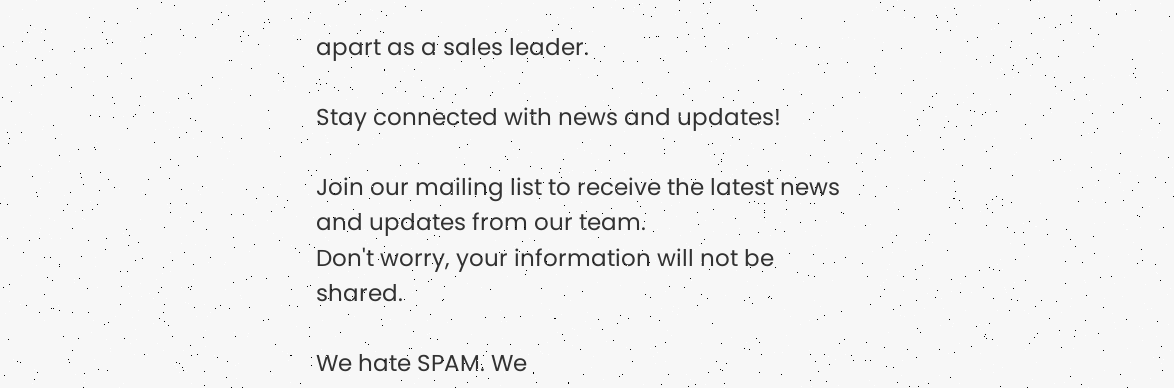apart as a sales leader.

Stay connected with news and updates!

Join our mailing list to receive the latest news and updates from our team.
Don't worry, your information will not be shared.

We hate SPAM. We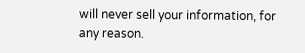will never sell your information, for any reason.